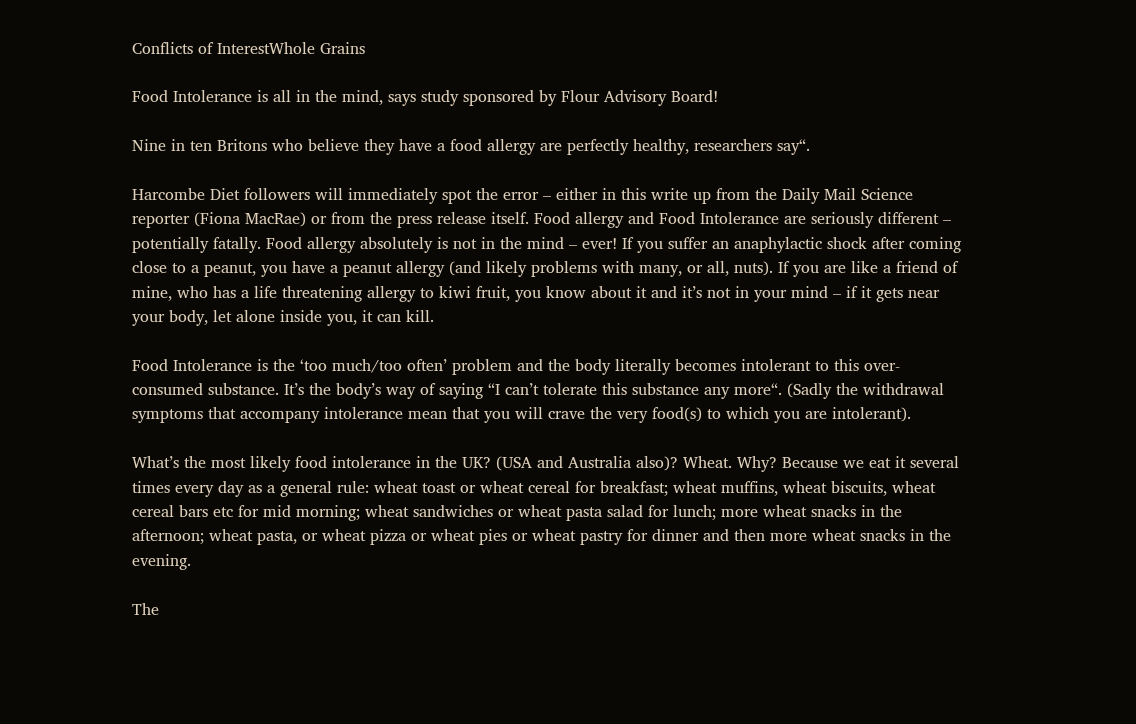Conflicts of InterestWhole Grains

Food Intolerance is all in the mind, says study sponsored by Flour Advisory Board!

Nine in ten Britons who believe they have a food allergy are perfectly healthy, researchers say“.

Harcombe Diet followers will immediately spot the error – either in this write up from the Daily Mail Science reporter (Fiona MacRae) or from the press release itself. Food allergy and Food Intolerance are seriously different – potentially fatally. Food allergy absolutely is not in the mind – ever! If you suffer an anaphylactic shock after coming close to a peanut, you have a peanut allergy (and likely problems with many, or all, nuts). If you are like a friend of mine, who has a life threatening allergy to kiwi fruit, you know about it and it’s not in your mind – if it gets near your body, let alone inside you, it can kill.

Food Intolerance is the ‘too much/too often’ problem and the body literally becomes intolerant to this over-consumed substance. It’s the body’s way of saying “I can’t tolerate this substance any more“. (Sadly the withdrawal symptoms that accompany intolerance mean that you will crave the very food(s) to which you are intolerant).

What’s the most likely food intolerance in the UK? (USA and Australia also)? Wheat. Why? Because we eat it several times every day as a general rule: wheat toast or wheat cereal for breakfast; wheat muffins, wheat biscuits, wheat cereal bars etc for mid morning; wheat sandwiches or wheat pasta salad for lunch; more wheat snacks in the afternoon; wheat pasta, or wheat pizza or wheat pies or wheat pastry for dinner and then more wheat snacks in the evening.

The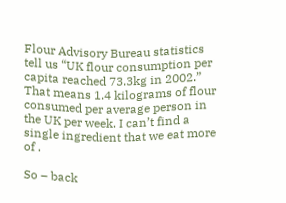Flour Advisory Bureau statistics tell us “UK flour consumption per capita reached 73.3kg in 2002.” That means 1.4 kilograms of flour consumed per average person in the UK per week. I can’t find a single ingredient that we eat more of .

So – back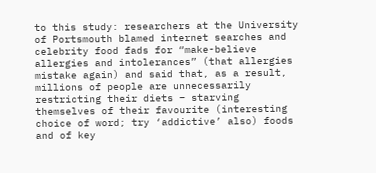to this study: researchers at the University of Portsmouth blamed internet searches and celebrity food fads for “make-believe allergies and intolerances” (that allergies mistake again) and said that, as a result, millions of people are unnecessarily restricting their diets – starving themselves of their favourite (interesting choice of word; try ‘addictive’ also) foods and of key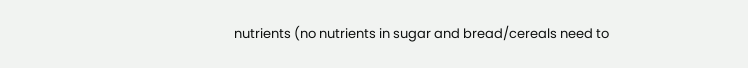nutrients (no nutrients in sugar and bread/cereals need to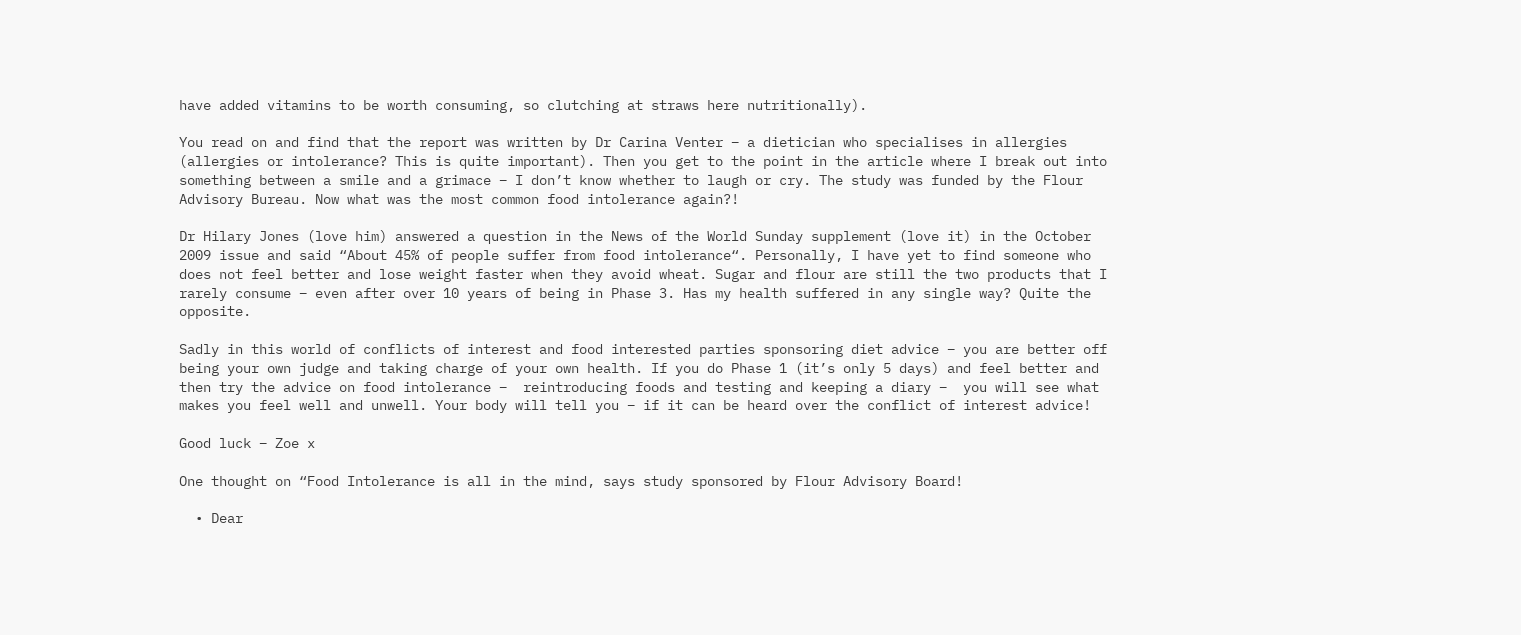have added vitamins to be worth consuming, so clutching at straws here nutritionally).

You read on and find that the report was written by Dr Carina Venter – a dietician who specialises in allergies (allergies or intolerance? This is quite important). Then you get to the point in the article where I break out into something between a smile and a grimace – I don’t know whether to laugh or cry. The study was funded by the Flour Advisory Bureau. Now what was the most common food intolerance again?!

Dr Hilary Jones (love him) answered a question in the News of the World Sunday supplement (love it) in the October 2009 issue and said “About 45% of people suffer from food intolerance“. Personally, I have yet to find someone who does not feel better and lose weight faster when they avoid wheat. Sugar and flour are still the two products that I rarely consume – even after over 10 years of being in Phase 3. Has my health suffered in any single way? Quite the opposite.

Sadly in this world of conflicts of interest and food interested parties sponsoring diet advice – you are better off being your own judge and taking charge of your own health. If you do Phase 1 (it’s only 5 days) and feel better and then try the advice on food intolerance –  reintroducing foods and testing and keeping a diary –  you will see what makes you feel well and unwell. Your body will tell you – if it can be heard over the conflict of interest advice!

Good luck – Zoe x

One thought on “Food Intolerance is all in the mind, says study sponsored by Flour Advisory Board!

  • Dear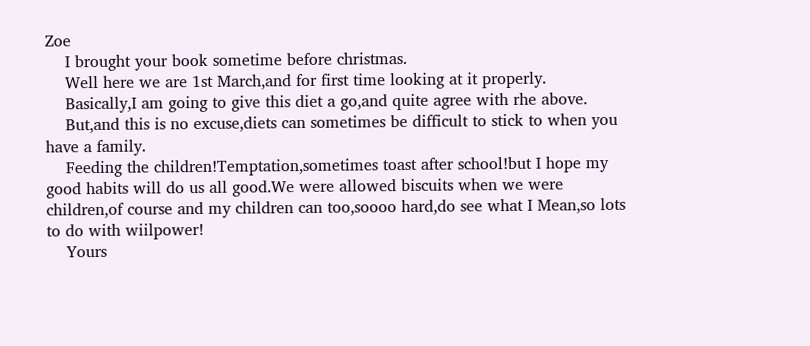Zoe
    I brought your book sometime before christmas.
    Well here we are 1st March,and for first time looking at it properly.
    Basically,I am going to give this diet a go,and quite agree with rhe above.
    But,and this is no excuse,diets can sometimes be difficult to stick to when you have a family.
    Feeding the children!Temptation,sometimes toast after school!but I hope my good habits will do us all good.We were allowed biscuits when we were children,of course and my children can too,soooo hard,do see what I Mean,so lots to do with wiilpower!
    Yours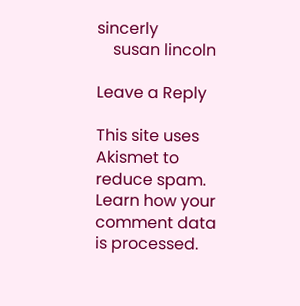sincerly
    susan lincoln

Leave a Reply

This site uses Akismet to reduce spam. Learn how your comment data is processed.